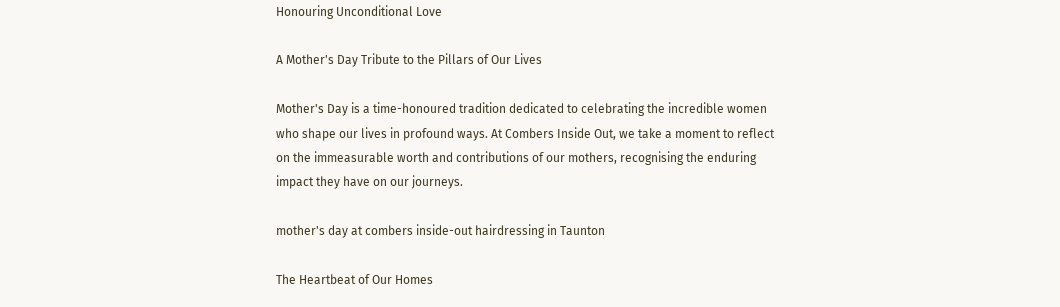Honouring Unconditional Love

A Mother's Day Tribute to the Pillars of Our Lives

Mother's Day is a time-honoured tradition dedicated to celebrating the incredible women who shape our lives in profound ways. At Combers Inside Out, we take a moment to reflect on the immeasurable worth and contributions of our mothers, recognising the enduring impact they have on our journeys.

mother's day at combers inside-out hairdressing in Taunton

The Heartbeat of Our Homes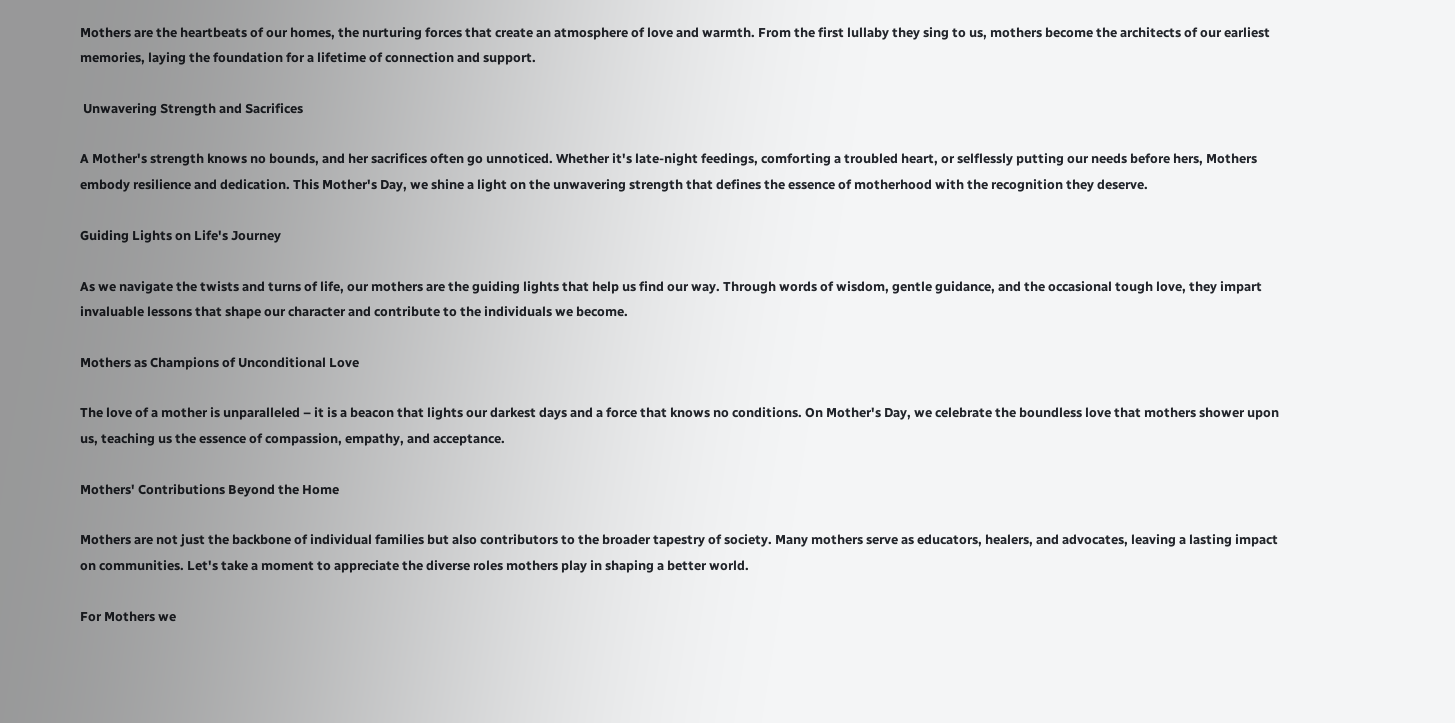Mothers are the heartbeats of our homes, the nurturing forces that create an atmosphere of love and warmth. From the first lullaby they sing to us, mothers become the architects of our earliest memories, laying the foundation for a lifetime of connection and support.

 Unwavering Strength and Sacrifices

A Mother's strength knows no bounds, and her sacrifices often go unnoticed. Whether it's late-night feedings, comforting a troubled heart, or selflessly putting our needs before hers, Mothers embody resilience and dedication. This Mother's Day, we shine a light on the unwavering strength that defines the essence of motherhood with the recognition they deserve.

Guiding Lights on Life's Journey

As we navigate the twists and turns of life, our mothers are the guiding lights that help us find our way. Through words of wisdom, gentle guidance, and the occasional tough love, they impart invaluable lessons that shape our character and contribute to the individuals we become.

Mothers as Champions of Unconditional Love

The love of a mother is unparalleled – it is a beacon that lights our darkest days and a force that knows no conditions. On Mother's Day, we celebrate the boundless love that mothers shower upon us, teaching us the essence of compassion, empathy, and acceptance.

Mothers' Contributions Beyond the Home

Mothers are not just the backbone of individual families but also contributors to the broader tapestry of society. Many mothers serve as educators, healers, and advocates, leaving a lasting impact on communities. Let's take a moment to appreciate the diverse roles mothers play in shaping a better world.

For Mothers we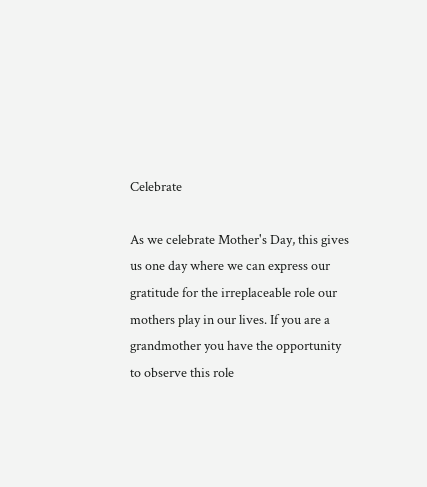Celebrate

As we celebrate Mother's Day, this gives us one day where we can express our gratitude for the irreplaceable role our mothers play in our lives. If you are a grandmother you have the opportunity to observe this role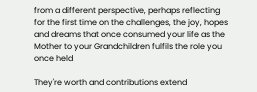from a different perspective, perhaps reflecting for the first time on the challenges, the joy, hopes and dreams that once consumed your life as the Mother to your Grandchildren fulfils the role you once held

They're worth and contributions extend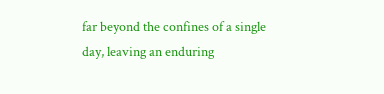far beyond the confines of a single day, leaving an enduring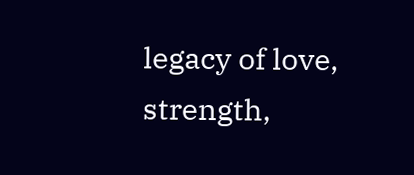legacy of love, strength,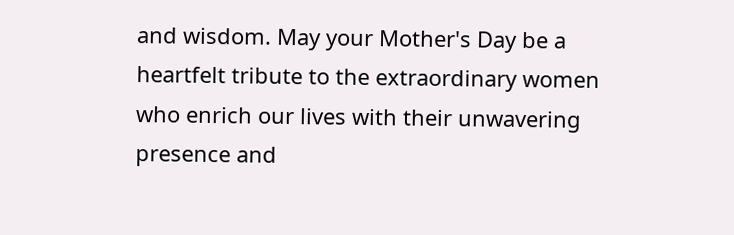and wisdom. May your Mother's Day be a heartfelt tribute to the extraordinary women who enrich our lives with their unwavering presence and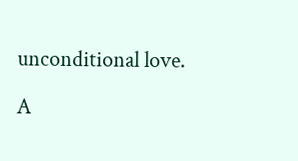unconditional love.

A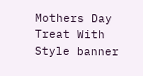Mothers Day Treat With Style banner